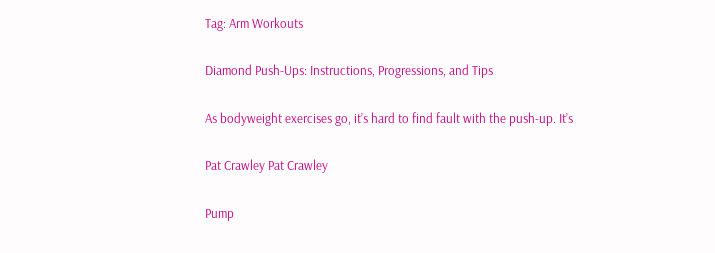Tag: Arm Workouts

Diamond Push-Ups: Instructions, Progressions, and Tips

As bodyweight exercises go, it’s hard to find fault with the push-up. It’s

Pat Crawley Pat Crawley

Pump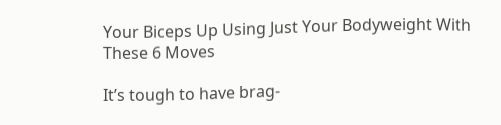Your Biceps Up Using Just Your Bodyweight With These 6 Moves

It’s tough to have brag-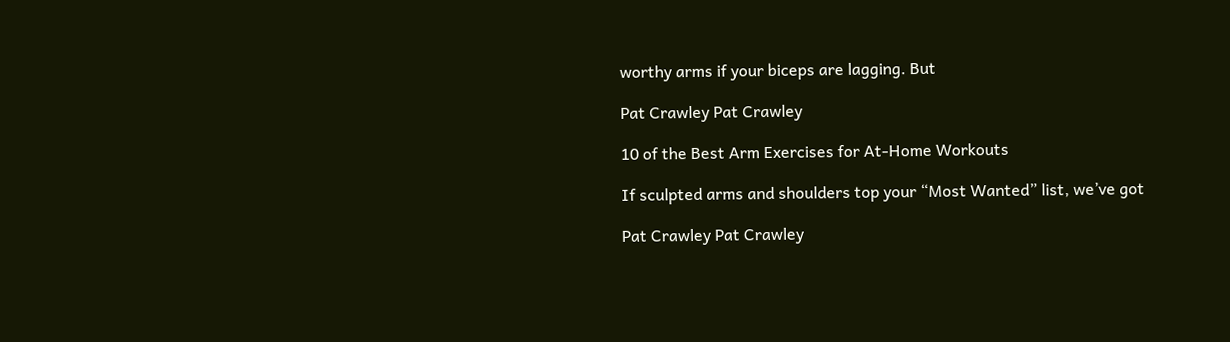worthy arms if your biceps are lagging. But

Pat Crawley Pat Crawley

10 of the Best Arm Exercises for At-Home Workouts

If sculpted arms and shoulders top your “Most Wanted” list, we’ve got

Pat Crawley Pat Crawley